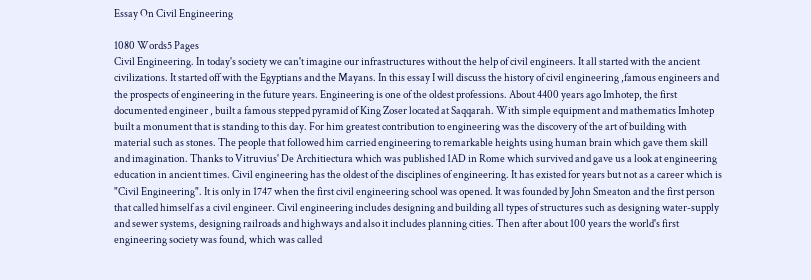Essay On Civil Engineering

1080 Words5 Pages
Civil Engineering. In today's society we can't imagine our infrastructures without the help of civil engineers. It all started with the ancient civilizations. It started off with the Egyptians and the Mayans. In this essay I will discuss the history of civil engineering ,famous engineers and the prospects of engineering in the future years. Engineering is one of the oldest professions. About 4400 years ago Imhotep, the first documented engineer , built a famous stepped pyramid of King Zoser located at Saqqarah. With simple equipment and mathematics Imhotep built a monument that is standing to this day. For him greatest contribution to engineering was the discovery of the art of building with material such as stones. The people that followed him carried engineering to remarkable heights using human brain which gave them skill and imagination. Thanks to Vitruvius' De Architiectura which was published 1AD in Rome which survived and gave us a look at engineering education in ancient times. Civil engineering has the oldest of the disciplines of engineering. It has existed for years but not as a career which is "Civil Engineering". It is only in 1747 when the first civil engineering school was opened. It was founded by John Smeaton and the first person that called himself as a civil engineer. Civil engineering includes designing and building all types of structures such as designing water-supply and sewer systems, designing railroads and highways and also it includes planning cities. Then after about 100 years the world's first engineering society was found, which was called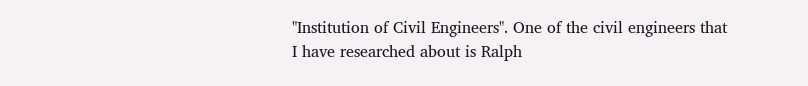"Institution of Civil Engineers". One of the civil engineers that I have researched about is Ralph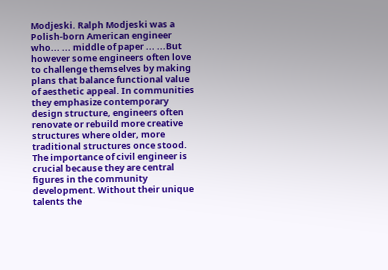Modjeski. Ralph Modjeski was a Polish-born American engineer who... ... middle of paper ... ...But however some engineers often love to challenge themselves by making plans that balance functional value of aesthetic appeal. In communities they emphasize contemporary design structure, engineers often renovate or rebuild more creative structures where older, more traditional structures once stood. The importance of civil engineer is crucial because they are central figures in the community development. Without their unique talents the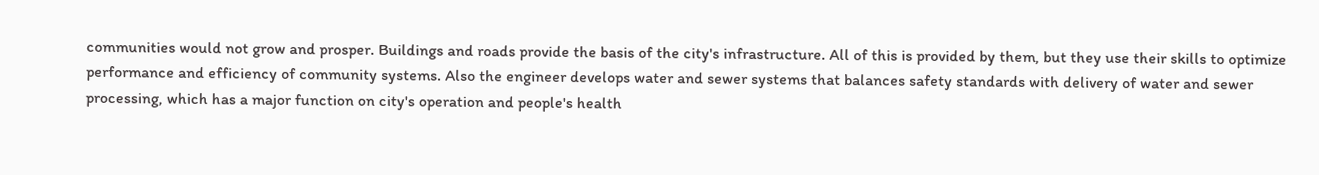communities would not grow and prosper. Buildings and roads provide the basis of the city's infrastructure. All of this is provided by them, but they use their skills to optimize performance and efficiency of community systems. Also the engineer develops water and sewer systems that balances safety standards with delivery of water and sewer processing, which has a major function on city's operation and people's health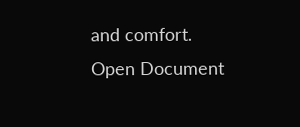and comfort.
Open Document